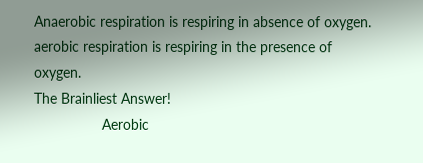Anaerobic respiration is respiring in absence of oxygen.
aerobic respiration is respiring in the presence of oxygen.
The Brainliest Answer!
                 Aerobic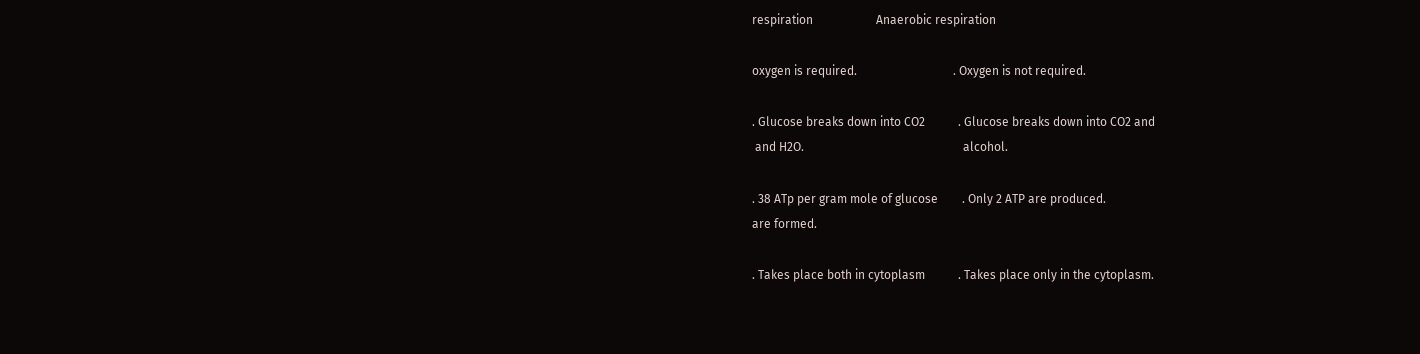respiration                     Anaerobic respiration

oxygen is required.                                . Oxygen is not required.

. Glucose breaks down into CO2           . Glucose breaks down into CO2 and
 and H2O.                                                     alcohol.

. 38 ATp per gram mole of glucose        . Only 2 ATP are produced.
are formed.

. Takes place both in cytoplasm           . Takes place only in the cytoplasm.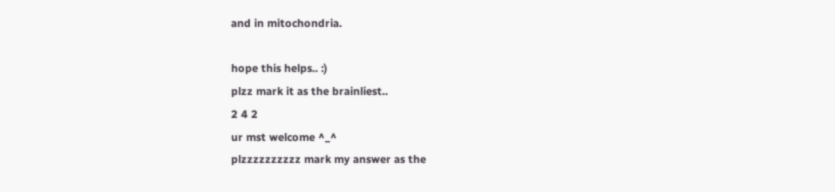and in mitochondria.

hope this helps.. :)
plzz mark it as the brainliest..
2 4 2
ur mst welcome ^_^
plzzzzzzzzzz mark my answer as the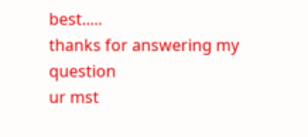best.....
thanks for answering my question
ur mst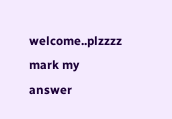welcome..plzzzz mark my answer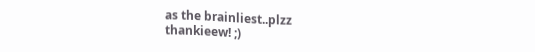as the brainliest..plzz
thankieew! ;)